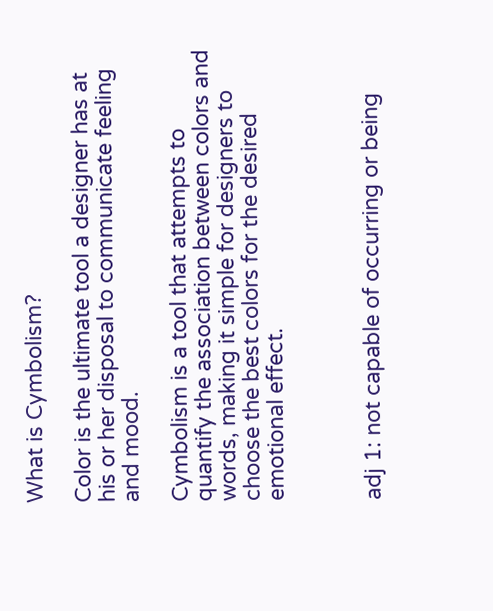What is Cymbolism?

Color is the ultimate tool a designer has at his or her disposal to communicate feeling and mood.

Cymbolism is a tool that attempts to quantify the association between colors and words, making it simple for designers to choose the best colors for the desired emotional effect.



adj 1: not capable of occurring or being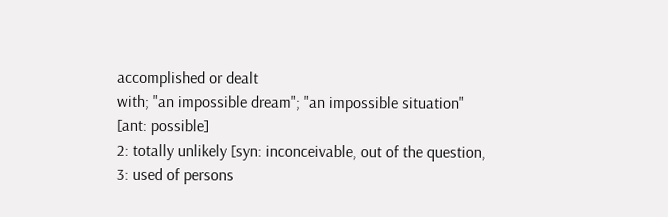accomplished or dealt
with; "an impossible dream"; "an impossible situation"
[ant: possible]
2: totally unlikely [syn: inconceivable, out of the question,
3: used of persons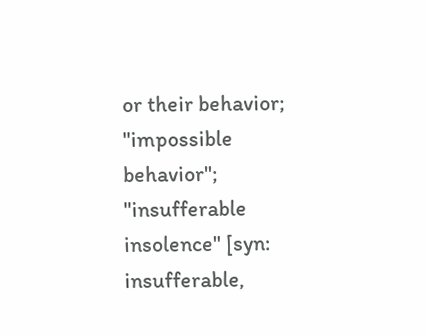or their behavior; "impossible behavior";
"insufferable insolence" [syn: insufferable,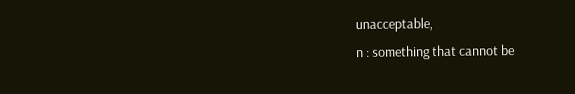unacceptable,
n : something that cannot be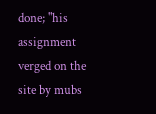done; "his assignment verged on the
site by mubs